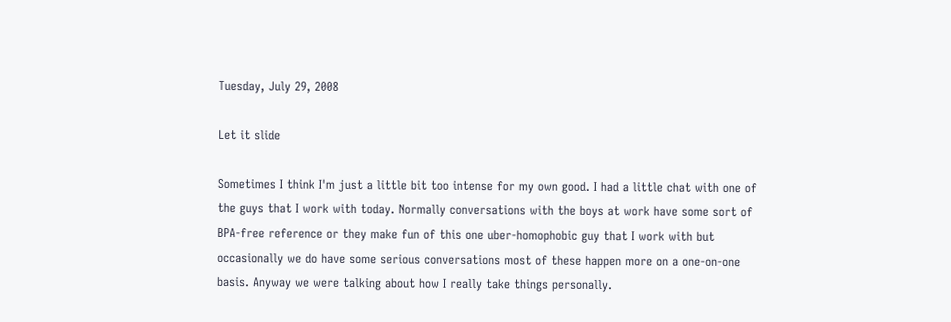Tuesday, July 29, 2008

Let it slide

Sometimes I think I'm just a little bit too intense for my own good. I had a little chat with one of the guys that I work with today. Normally conversations with the boys at work have some sort of BPA-free reference or they make fun of this one uber-homophobic guy that I work with but occasionally we do have some serious conversations most of these happen more on a one-on-one basis. Anyway we were talking about how I really take things personally.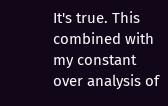It's true. This combined with my constant over analysis of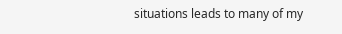situations leads to many of my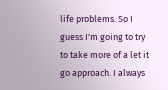life problems. So I guess I'm going to try to take more of a let it go approach. I always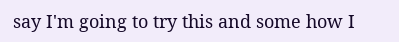say I'm going to try this and some how I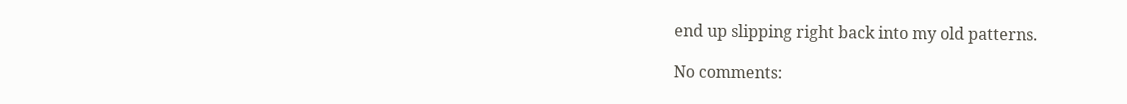end up slipping right back into my old patterns.

No comments: